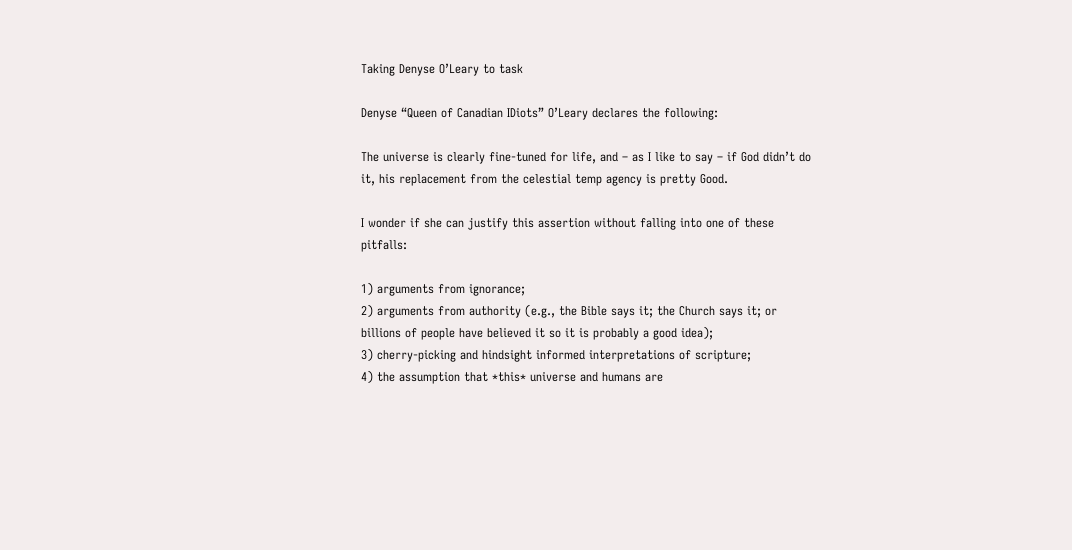Taking Denyse O’Leary to task

Denyse “Queen of Canadian IDiots” O’Leary declares the following:

The universe is clearly fine-tuned for life, and – as I like to say – if God didn’t do it, his replacement from the celestial temp agency is pretty Good.

I wonder if she can justify this assertion without falling into one of these pitfalls:

1) arguments from ignorance;
2) arguments from authority (e.g., the Bible says it; the Church says it; or billions of people have believed it so it is probably a good idea);
3) cherry-picking and hindsight informed interpretations of scripture;
4) the assumption that *this* universe and humans are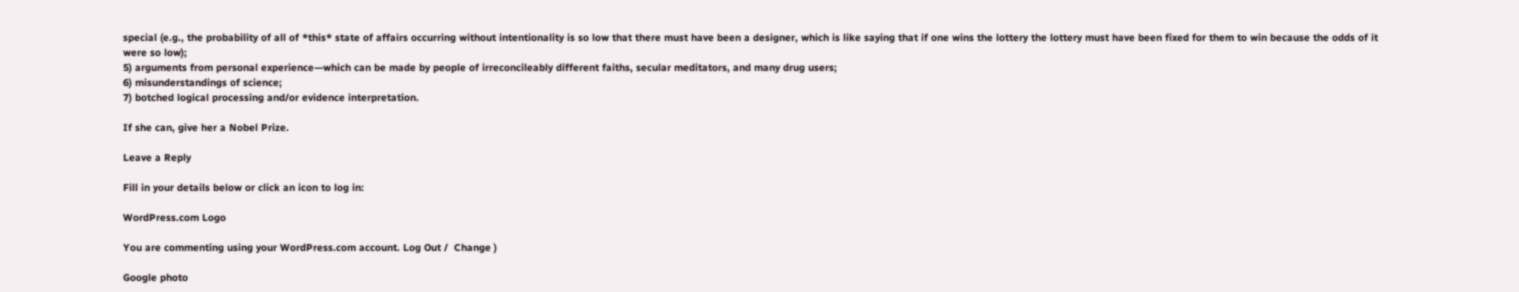special (e.g., the probability of all of *this* state of affairs occurring without intentionality is so low that there must have been a designer, which is like saying that if one wins the lottery the lottery must have been fixed for them to win because the odds of it were so low);
5) arguments from personal experience—which can be made by people of irreconcileably different faiths, secular meditators, and many drug users;
6) misunderstandings of science;
7) botched logical processing and/or evidence interpretation.

If she can, give her a Nobel Prize.

Leave a Reply

Fill in your details below or click an icon to log in:

WordPress.com Logo

You are commenting using your WordPress.com account. Log Out /  Change )

Google photo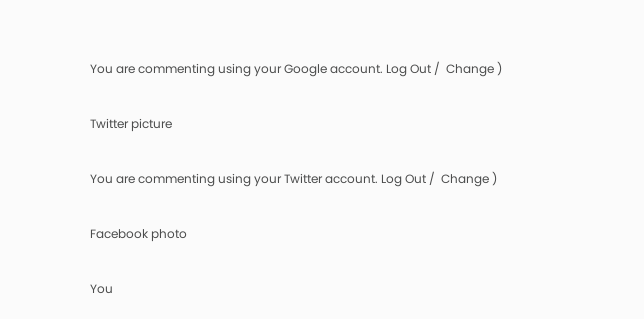You are commenting using your Google account. Log Out /  Change )

Twitter picture

You are commenting using your Twitter account. Log Out /  Change )

Facebook photo

You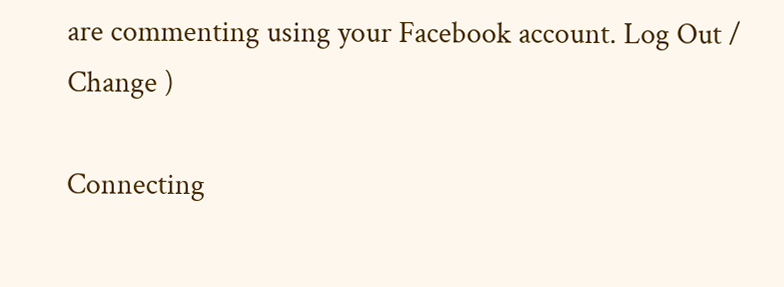are commenting using your Facebook account. Log Out /  Change )

Connecting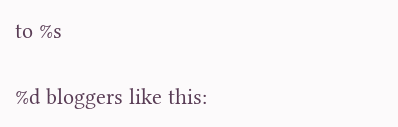to %s

%d bloggers like this: